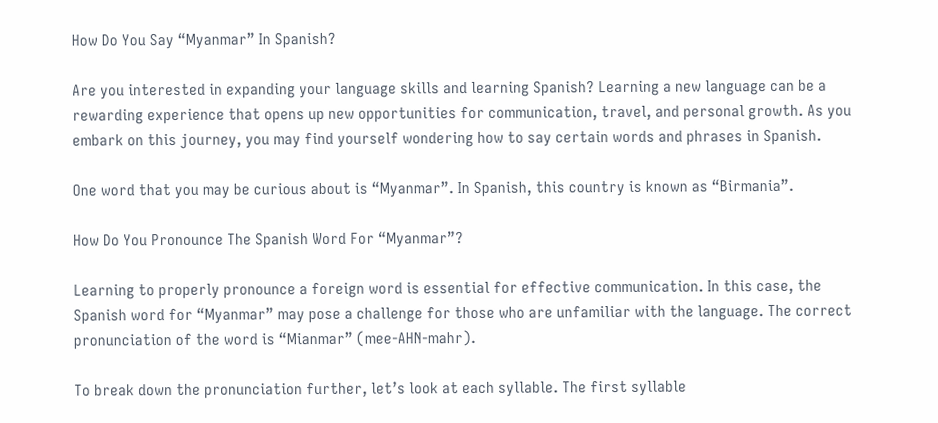How Do You Say “Myanmar” In Spanish?

Are you interested in expanding your language skills and learning Spanish? Learning a new language can be a rewarding experience that opens up new opportunities for communication, travel, and personal growth. As you embark on this journey, you may find yourself wondering how to say certain words and phrases in Spanish.

One word that you may be curious about is “Myanmar”. In Spanish, this country is known as “Birmania”.

How Do You Pronounce The Spanish Word For “Myanmar”?

Learning to properly pronounce a foreign word is essential for effective communication. In this case, the Spanish word for “Myanmar” may pose a challenge for those who are unfamiliar with the language. The correct pronunciation of the word is “Mianmar” (mee-AHN-mahr).

To break down the pronunciation further, let’s look at each syllable. The first syllable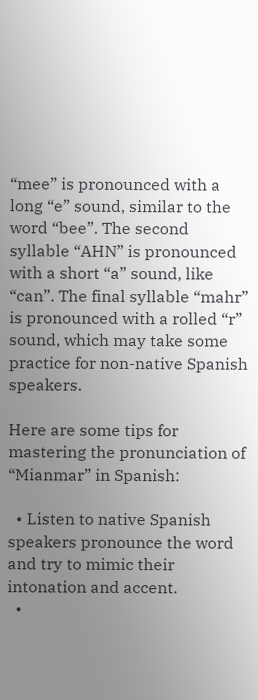“mee” is pronounced with a long “e” sound, similar to the word “bee”. The second syllable “AHN” is pronounced with a short “a” sound, like “can”. The final syllable “mahr” is pronounced with a rolled “r” sound, which may take some practice for non-native Spanish speakers.

Here are some tips for mastering the pronunciation of “Mianmar” in Spanish:

  • Listen to native Spanish speakers pronounce the word and try to mimic their intonation and accent.
  •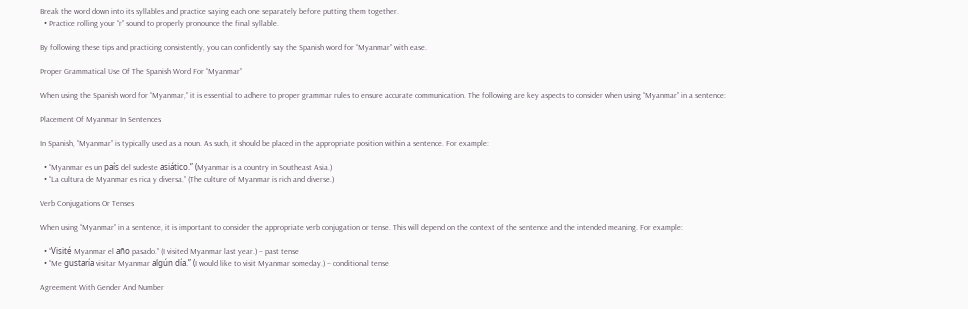Break the word down into its syllables and practice saying each one separately before putting them together.
  • Practice rolling your “r” sound to properly pronounce the final syllable.

By following these tips and practicing consistently, you can confidently say the Spanish word for “Myanmar” with ease.

Proper Grammatical Use Of The Spanish Word For “Myanmar”

When using the Spanish word for “Myanmar,” it is essential to adhere to proper grammar rules to ensure accurate communication. The following are key aspects to consider when using “Myanmar” in a sentence:

Placement Of Myanmar In Sentences

In Spanish, “Myanmar” is typically used as a noun. As such, it should be placed in the appropriate position within a sentence. For example:

  • “Myanmar es un país del sudeste asiático.” (Myanmar is a country in Southeast Asia.)
  • “La cultura de Myanmar es rica y diversa.” (The culture of Myanmar is rich and diverse.)

Verb Conjugations Or Tenses

When using “Myanmar” in a sentence, it is important to consider the appropriate verb conjugation or tense. This will depend on the context of the sentence and the intended meaning. For example:

  • “Visité Myanmar el año pasado.” (I visited Myanmar last year.) – past tense
  • “Me gustaría visitar Myanmar algún día.” (I would like to visit Myanmar someday.) – conditional tense

Agreement With Gender And Number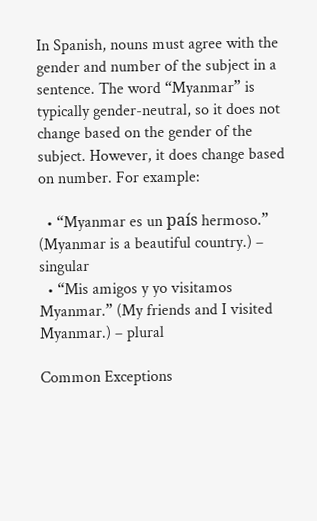In Spanish, nouns must agree with the gender and number of the subject in a sentence. The word “Myanmar” is typically gender-neutral, so it does not change based on the gender of the subject. However, it does change based on number. For example:

  • “Myanmar es un país hermoso.” (Myanmar is a beautiful country.) – singular
  • “Mis amigos y yo visitamos Myanmar.” (My friends and I visited Myanmar.) – plural

Common Exceptions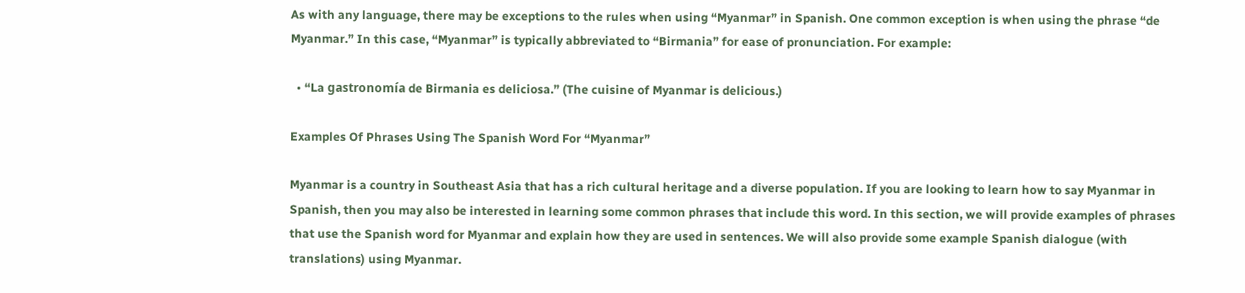As with any language, there may be exceptions to the rules when using “Myanmar” in Spanish. One common exception is when using the phrase “de Myanmar.” In this case, “Myanmar” is typically abbreviated to “Birmania” for ease of pronunciation. For example:

  • “La gastronomía de Birmania es deliciosa.” (The cuisine of Myanmar is delicious.)

Examples Of Phrases Using The Spanish Word For “Myanmar”

Myanmar is a country in Southeast Asia that has a rich cultural heritage and a diverse population. If you are looking to learn how to say Myanmar in Spanish, then you may also be interested in learning some common phrases that include this word. In this section, we will provide examples of phrases that use the Spanish word for Myanmar and explain how they are used in sentences. We will also provide some example Spanish dialogue (with translations) using Myanmar.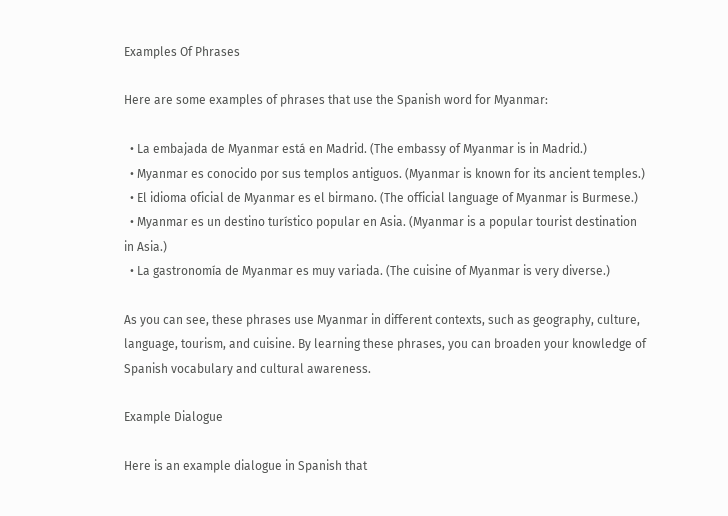Examples Of Phrases

Here are some examples of phrases that use the Spanish word for Myanmar:

  • La embajada de Myanmar está en Madrid. (The embassy of Myanmar is in Madrid.)
  • Myanmar es conocido por sus templos antiguos. (Myanmar is known for its ancient temples.)
  • El idioma oficial de Myanmar es el birmano. (The official language of Myanmar is Burmese.)
  • Myanmar es un destino turístico popular en Asia. (Myanmar is a popular tourist destination in Asia.)
  • La gastronomía de Myanmar es muy variada. (The cuisine of Myanmar is very diverse.)

As you can see, these phrases use Myanmar in different contexts, such as geography, culture, language, tourism, and cuisine. By learning these phrases, you can broaden your knowledge of Spanish vocabulary and cultural awareness.

Example Dialogue

Here is an example dialogue in Spanish that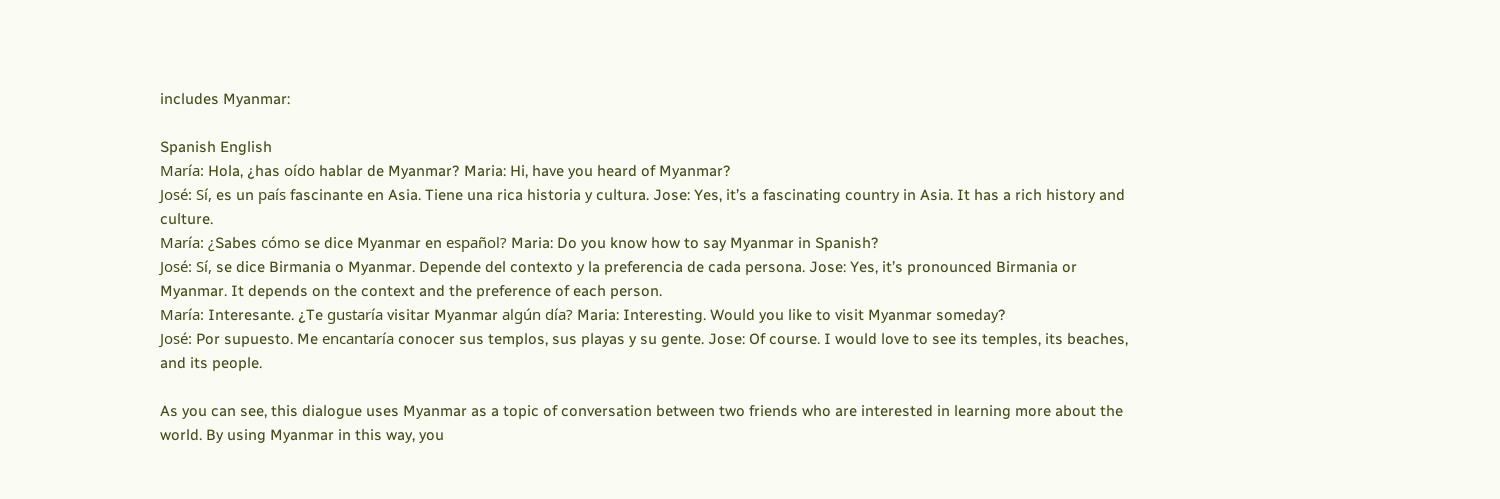includes Myanmar:

Spanish English
María: Hola, ¿has oído hablar de Myanmar? Maria: Hi, have you heard of Myanmar?
José: Sí, es un país fascinante en Asia. Tiene una rica historia y cultura. Jose: Yes, it’s a fascinating country in Asia. It has a rich history and culture.
María: ¿Sabes cómo se dice Myanmar en español? Maria: Do you know how to say Myanmar in Spanish?
José: Sí, se dice Birmania o Myanmar. Depende del contexto y la preferencia de cada persona. Jose: Yes, it’s pronounced Birmania or Myanmar. It depends on the context and the preference of each person.
María: Interesante. ¿Te gustaría visitar Myanmar algún día? Maria: Interesting. Would you like to visit Myanmar someday?
José: Por supuesto. Me encantaría conocer sus templos, sus playas y su gente. Jose: Of course. I would love to see its temples, its beaches, and its people.

As you can see, this dialogue uses Myanmar as a topic of conversation between two friends who are interested in learning more about the world. By using Myanmar in this way, you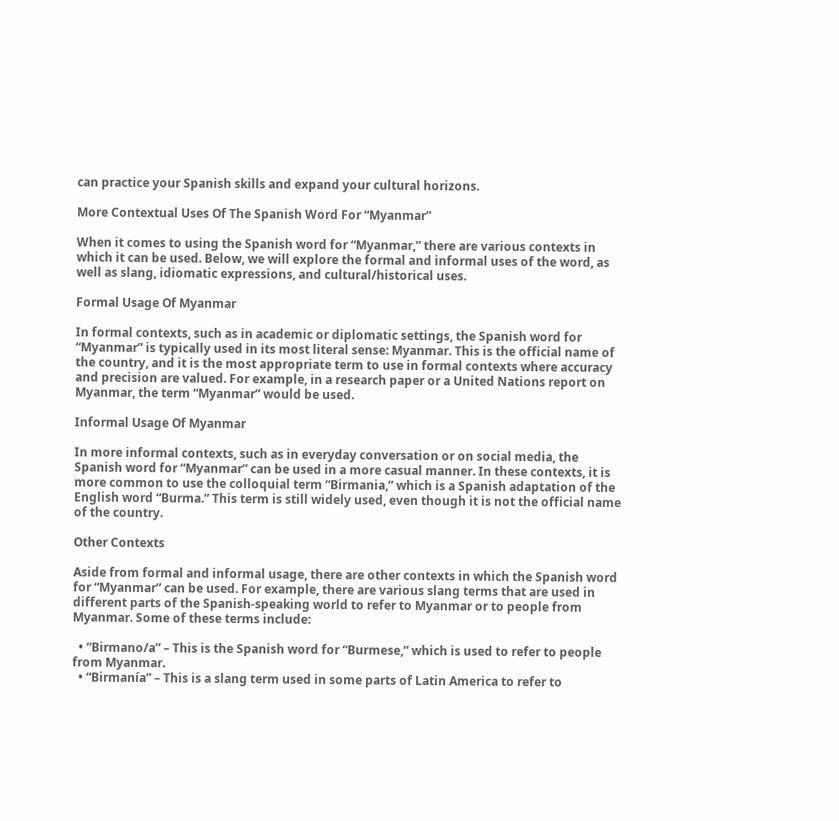can practice your Spanish skills and expand your cultural horizons.

More Contextual Uses Of The Spanish Word For “Myanmar”

When it comes to using the Spanish word for “Myanmar,” there are various contexts in which it can be used. Below, we will explore the formal and informal uses of the word, as well as slang, idiomatic expressions, and cultural/historical uses.

Formal Usage Of Myanmar

In formal contexts, such as in academic or diplomatic settings, the Spanish word for “Myanmar” is typically used in its most literal sense: Myanmar. This is the official name of the country, and it is the most appropriate term to use in formal contexts where accuracy and precision are valued. For example, in a research paper or a United Nations report on Myanmar, the term “Myanmar” would be used.

Informal Usage Of Myanmar

In more informal contexts, such as in everyday conversation or on social media, the Spanish word for “Myanmar” can be used in a more casual manner. In these contexts, it is more common to use the colloquial term “Birmania,” which is a Spanish adaptation of the English word “Burma.” This term is still widely used, even though it is not the official name of the country.

Other Contexts

Aside from formal and informal usage, there are other contexts in which the Spanish word for “Myanmar” can be used. For example, there are various slang terms that are used in different parts of the Spanish-speaking world to refer to Myanmar or to people from Myanmar. Some of these terms include:

  • “Birmano/a” – This is the Spanish word for “Burmese,” which is used to refer to people from Myanmar.
  • “Birmanía” – This is a slang term used in some parts of Latin America to refer to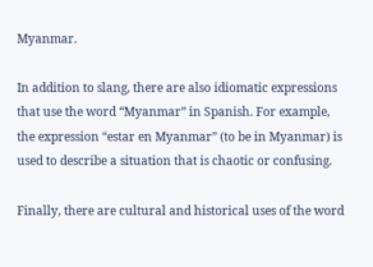Myanmar.

In addition to slang, there are also idiomatic expressions that use the word “Myanmar” in Spanish. For example, the expression “estar en Myanmar” (to be in Myanmar) is used to describe a situation that is chaotic or confusing.

Finally, there are cultural and historical uses of the word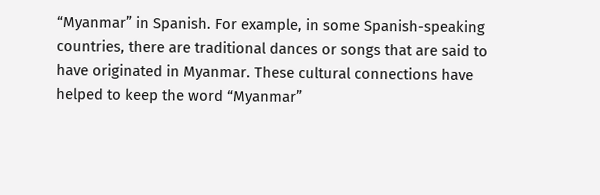“Myanmar” in Spanish. For example, in some Spanish-speaking countries, there are traditional dances or songs that are said to have originated in Myanmar. These cultural connections have helped to keep the word “Myanmar”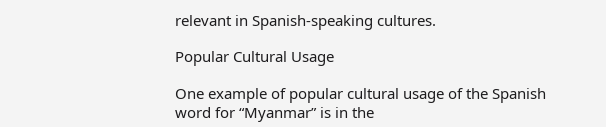relevant in Spanish-speaking cultures.

Popular Cultural Usage

One example of popular cultural usage of the Spanish word for “Myanmar” is in the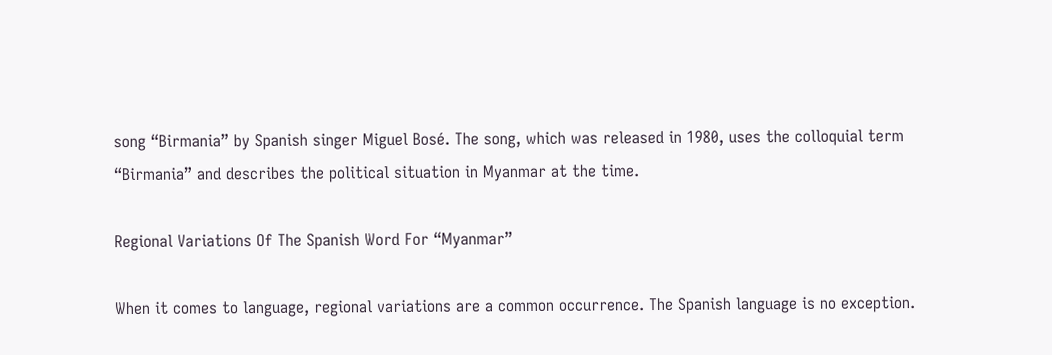song “Birmania” by Spanish singer Miguel Bosé. The song, which was released in 1980, uses the colloquial term “Birmania” and describes the political situation in Myanmar at the time.

Regional Variations Of The Spanish Word For “Myanmar”

When it comes to language, regional variations are a common occurrence. The Spanish language is no exception.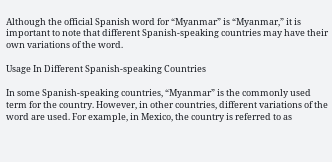Although the official Spanish word for “Myanmar” is “Myanmar,” it is important to note that different Spanish-speaking countries may have their own variations of the word.

Usage In Different Spanish-speaking Countries

In some Spanish-speaking countries, “Myanmar” is the commonly used term for the country. However, in other countries, different variations of the word are used. For example, in Mexico, the country is referred to as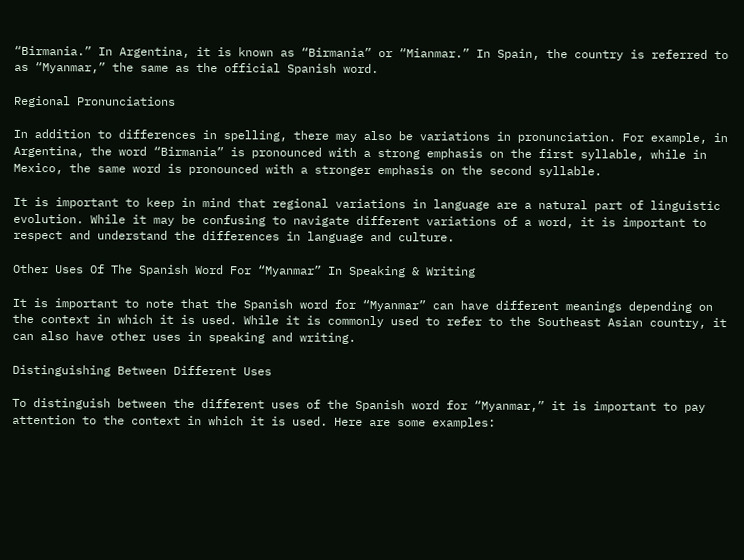“Birmania.” In Argentina, it is known as “Birmania” or “Mianmar.” In Spain, the country is referred to as “Myanmar,” the same as the official Spanish word.

Regional Pronunciations

In addition to differences in spelling, there may also be variations in pronunciation. For example, in Argentina, the word “Birmania” is pronounced with a strong emphasis on the first syllable, while in Mexico, the same word is pronounced with a stronger emphasis on the second syllable.

It is important to keep in mind that regional variations in language are a natural part of linguistic evolution. While it may be confusing to navigate different variations of a word, it is important to respect and understand the differences in language and culture.

Other Uses Of The Spanish Word For “Myanmar” In Speaking & Writing

It is important to note that the Spanish word for “Myanmar” can have different meanings depending on the context in which it is used. While it is commonly used to refer to the Southeast Asian country, it can also have other uses in speaking and writing.

Distinguishing Between Different Uses

To distinguish between the different uses of the Spanish word for “Myanmar,” it is important to pay attention to the context in which it is used. Here are some examples: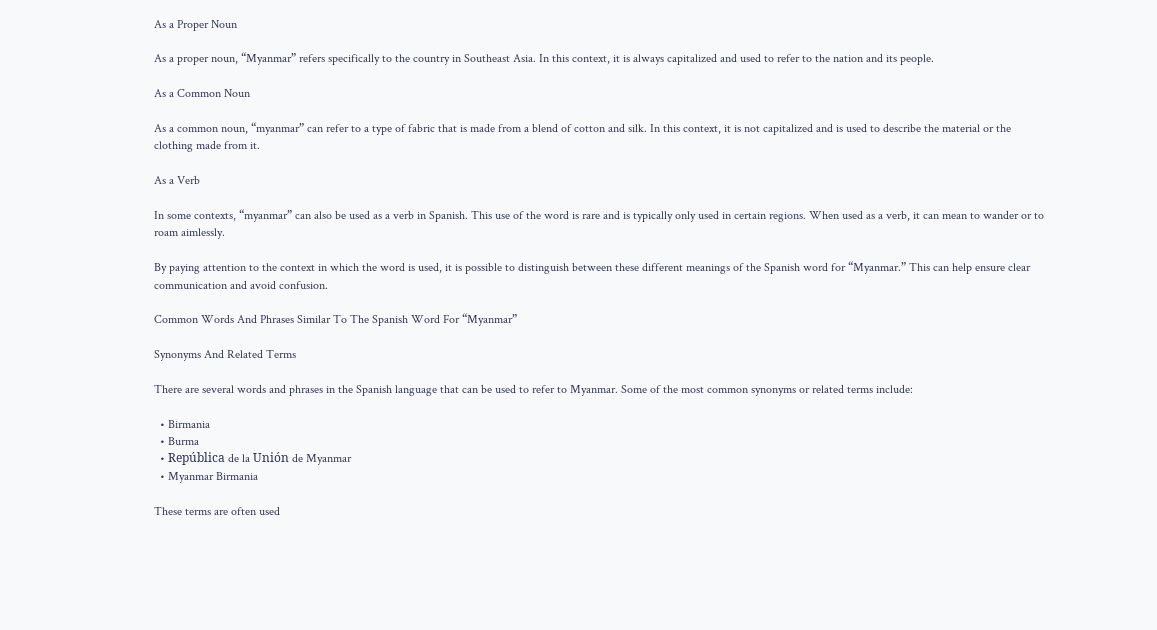As a Proper Noun

As a proper noun, “Myanmar” refers specifically to the country in Southeast Asia. In this context, it is always capitalized and used to refer to the nation and its people.

As a Common Noun

As a common noun, “myanmar” can refer to a type of fabric that is made from a blend of cotton and silk. In this context, it is not capitalized and is used to describe the material or the clothing made from it.

As a Verb

In some contexts, “myanmar” can also be used as a verb in Spanish. This use of the word is rare and is typically only used in certain regions. When used as a verb, it can mean to wander or to roam aimlessly.

By paying attention to the context in which the word is used, it is possible to distinguish between these different meanings of the Spanish word for “Myanmar.” This can help ensure clear communication and avoid confusion.

Common Words And Phrases Similar To The Spanish Word For “Myanmar”

Synonyms And Related Terms

There are several words and phrases in the Spanish language that can be used to refer to Myanmar. Some of the most common synonyms or related terms include:

  • Birmania
  • Burma
  • República de la Unión de Myanmar
  • Myanmar Birmania

These terms are often used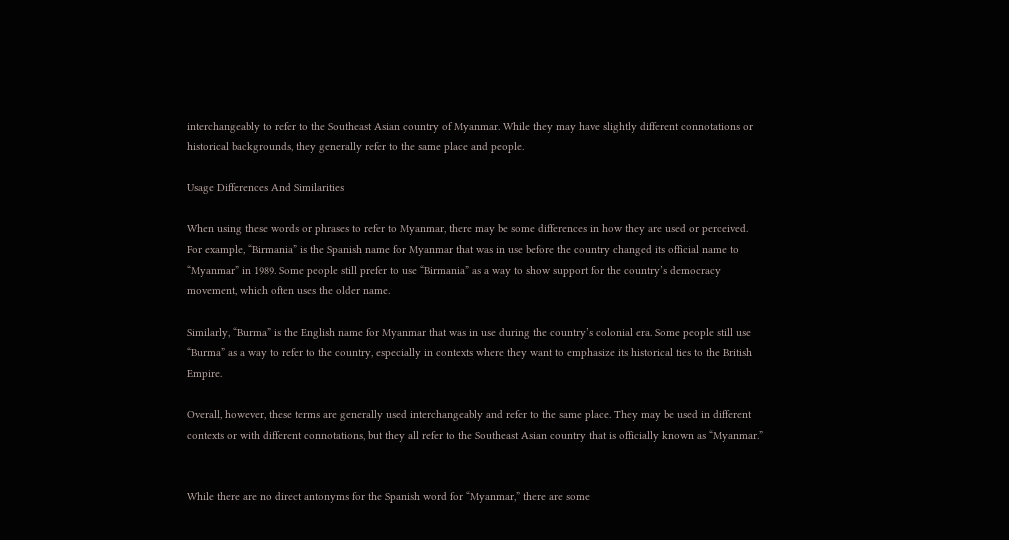interchangeably to refer to the Southeast Asian country of Myanmar. While they may have slightly different connotations or historical backgrounds, they generally refer to the same place and people.

Usage Differences And Similarities

When using these words or phrases to refer to Myanmar, there may be some differences in how they are used or perceived. For example, “Birmania” is the Spanish name for Myanmar that was in use before the country changed its official name to “Myanmar” in 1989. Some people still prefer to use “Birmania” as a way to show support for the country’s democracy movement, which often uses the older name.

Similarly, “Burma” is the English name for Myanmar that was in use during the country’s colonial era. Some people still use “Burma” as a way to refer to the country, especially in contexts where they want to emphasize its historical ties to the British Empire.

Overall, however, these terms are generally used interchangeably and refer to the same place. They may be used in different contexts or with different connotations, but they all refer to the Southeast Asian country that is officially known as “Myanmar.”


While there are no direct antonyms for the Spanish word for “Myanmar,” there are some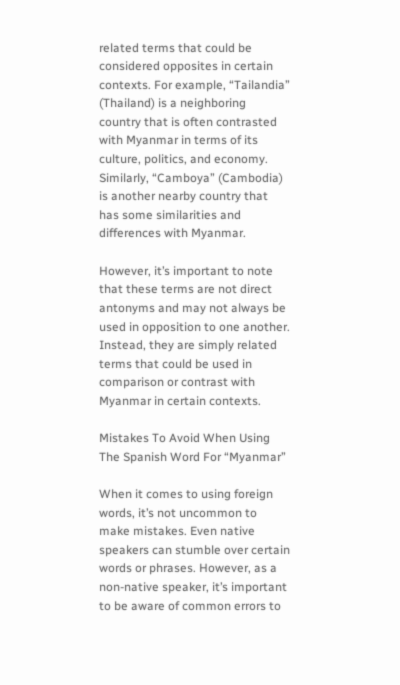related terms that could be considered opposites in certain contexts. For example, “Tailandia” (Thailand) is a neighboring country that is often contrasted with Myanmar in terms of its culture, politics, and economy. Similarly, “Camboya” (Cambodia) is another nearby country that has some similarities and differences with Myanmar.

However, it’s important to note that these terms are not direct antonyms and may not always be used in opposition to one another. Instead, they are simply related terms that could be used in comparison or contrast with Myanmar in certain contexts.

Mistakes To Avoid When Using The Spanish Word For “Myanmar”

When it comes to using foreign words, it’s not uncommon to make mistakes. Even native speakers can stumble over certain words or phrases. However, as a non-native speaker, it’s important to be aware of common errors to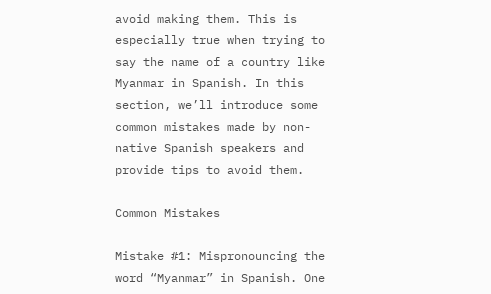avoid making them. This is especially true when trying to say the name of a country like Myanmar in Spanish. In this section, we’ll introduce some common mistakes made by non-native Spanish speakers and provide tips to avoid them.

Common Mistakes

Mistake #1: Mispronouncing the word “Myanmar” in Spanish. One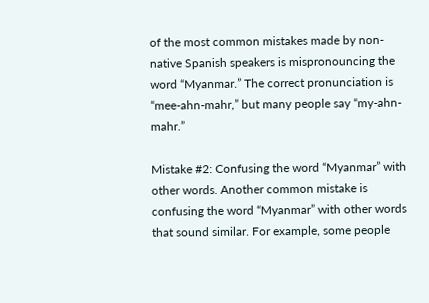of the most common mistakes made by non-native Spanish speakers is mispronouncing the word “Myanmar.” The correct pronunciation is “mee-ahn-mahr,” but many people say “my-ahn-mahr.”

Mistake #2: Confusing the word “Myanmar” with other words. Another common mistake is confusing the word “Myanmar” with other words that sound similar. For example, some people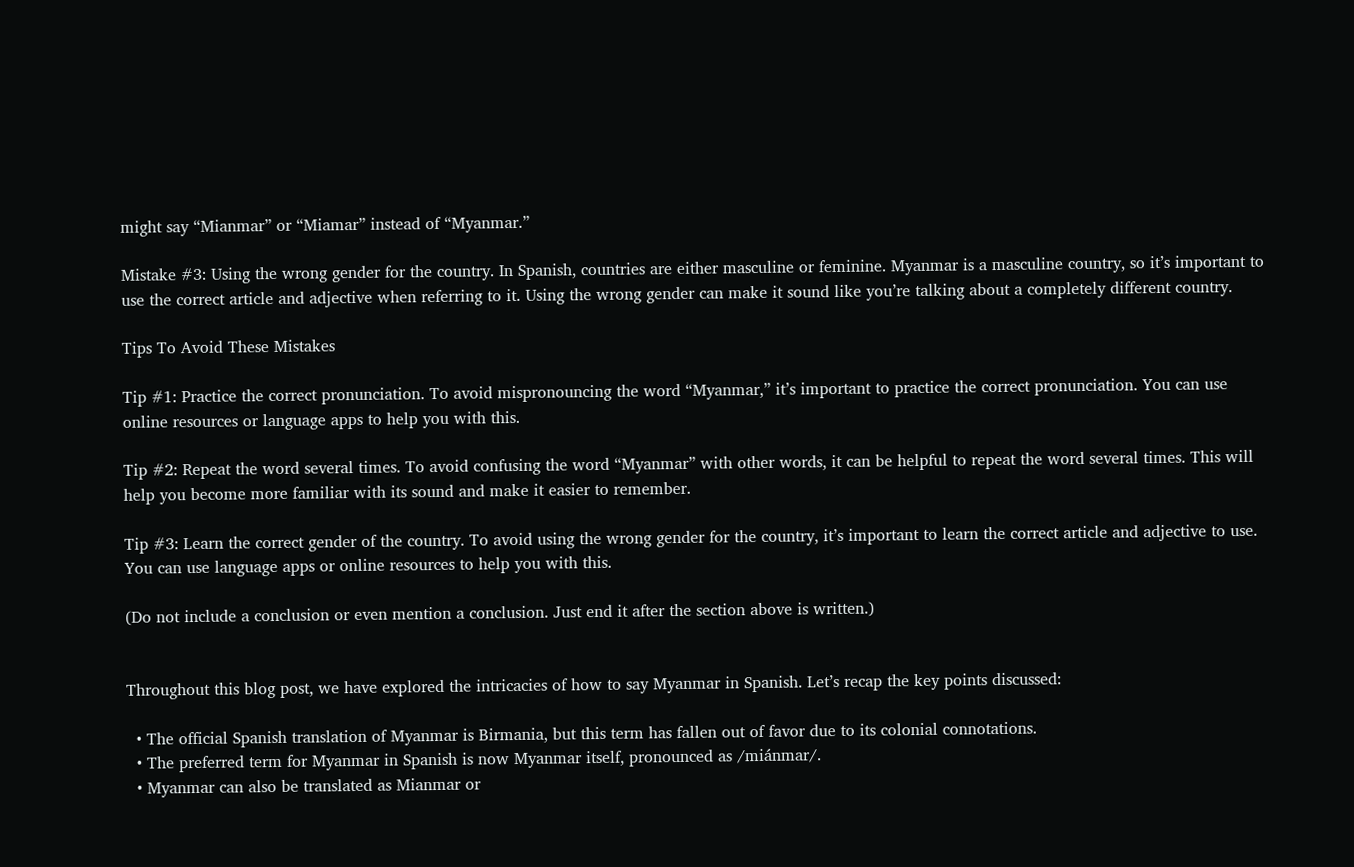might say “Mianmar” or “Miamar” instead of “Myanmar.”

Mistake #3: Using the wrong gender for the country. In Spanish, countries are either masculine or feminine. Myanmar is a masculine country, so it’s important to use the correct article and adjective when referring to it. Using the wrong gender can make it sound like you’re talking about a completely different country.

Tips To Avoid These Mistakes

Tip #1: Practice the correct pronunciation. To avoid mispronouncing the word “Myanmar,” it’s important to practice the correct pronunciation. You can use online resources or language apps to help you with this.

Tip #2: Repeat the word several times. To avoid confusing the word “Myanmar” with other words, it can be helpful to repeat the word several times. This will help you become more familiar with its sound and make it easier to remember.

Tip #3: Learn the correct gender of the country. To avoid using the wrong gender for the country, it’s important to learn the correct article and adjective to use. You can use language apps or online resources to help you with this.

(Do not include a conclusion or even mention a conclusion. Just end it after the section above is written.)


Throughout this blog post, we have explored the intricacies of how to say Myanmar in Spanish. Let’s recap the key points discussed:

  • The official Spanish translation of Myanmar is Birmania, but this term has fallen out of favor due to its colonial connotations.
  • The preferred term for Myanmar in Spanish is now Myanmar itself, pronounced as /miánmar/.
  • Myanmar can also be translated as Mianmar or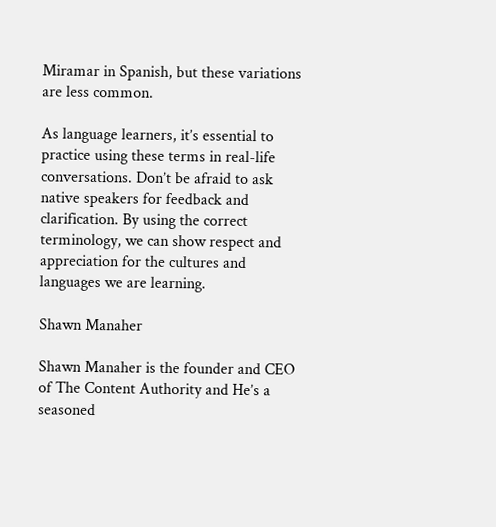Miramar in Spanish, but these variations are less common.

As language learners, it’s essential to practice using these terms in real-life conversations. Don’t be afraid to ask native speakers for feedback and clarification. By using the correct terminology, we can show respect and appreciation for the cultures and languages we are learning.

Shawn Manaher

Shawn Manaher is the founder and CEO of The Content Authority and He’s a seasoned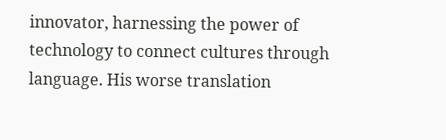innovator, harnessing the power of technology to connect cultures through language. His worse translation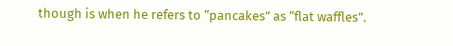though is when he refers to “pancakes” as “flat waffles”.